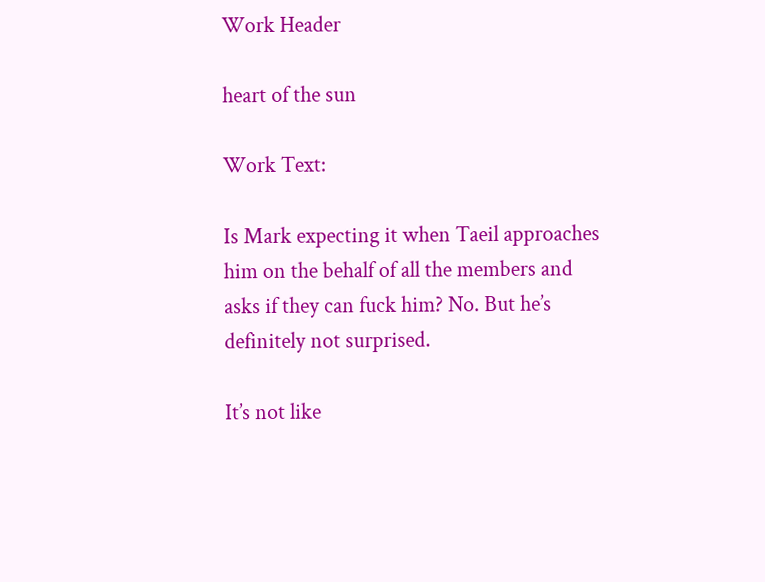Work Header

heart of the sun

Work Text:

Is Mark expecting it when Taeil approaches him on the behalf of all the members and asks if they can fuck him? No. But he’s definitely not surprised.

It’s not like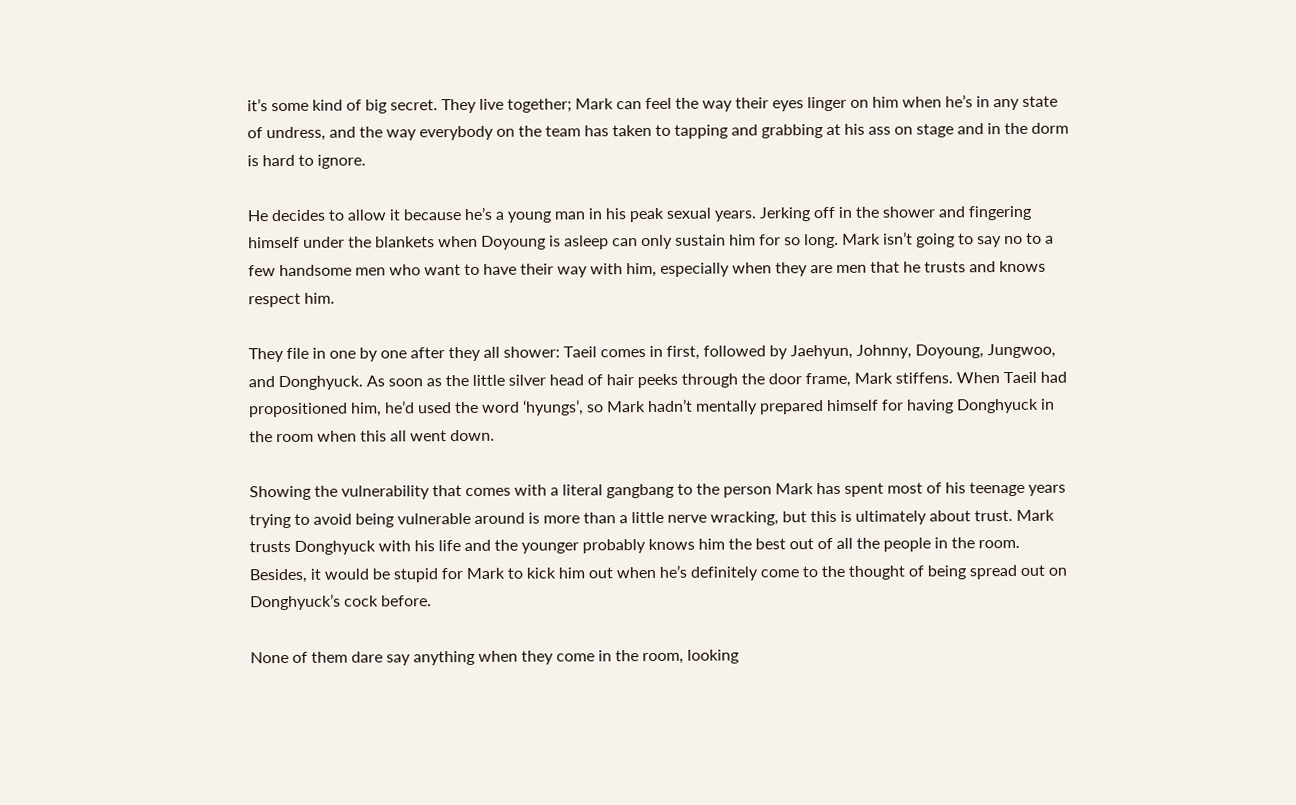it’s some kind of big secret. They live together; Mark can feel the way their eyes linger on him when he’s in any state of undress, and the way everybody on the team has taken to tapping and grabbing at his ass on stage and in the dorm is hard to ignore.

He decides to allow it because he’s a young man in his peak sexual years. Jerking off in the shower and fingering himself under the blankets when Doyoung is asleep can only sustain him for so long. Mark isn’t going to say no to a few handsome men who want to have their way with him, especially when they are men that he trusts and knows respect him.

They file in one by one after they all shower: Taeil comes in first, followed by Jaehyun, Johnny, Doyoung, Jungwoo, and Donghyuck. As soon as the little silver head of hair peeks through the door frame, Mark stiffens. When Taeil had propositioned him, he’d used the word ‘hyungs’, so Mark hadn’t mentally prepared himself for having Donghyuck in the room when this all went down.

Showing the vulnerability that comes with a literal gangbang to the person Mark has spent most of his teenage years trying to avoid being vulnerable around is more than a little nerve wracking, but this is ultimately about trust. Mark trusts Donghyuck with his life and the younger probably knows him the best out of all the people in the room. Besides, it would be stupid for Mark to kick him out when he’s definitely come to the thought of being spread out on Donghyuck’s cock before.

None of them dare say anything when they come in the room, looking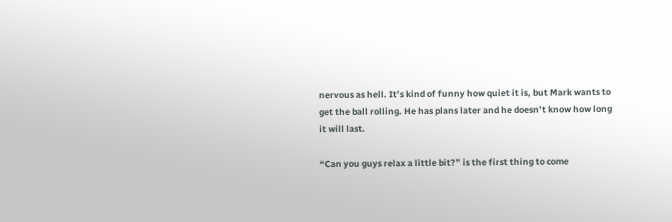nervous as hell. It’s kind of funny how quiet it is, but Mark wants to get the ball rolling. He has plans later and he doesn’t know how long it will last.

“Can you guys relax a little bit?” is the first thing to come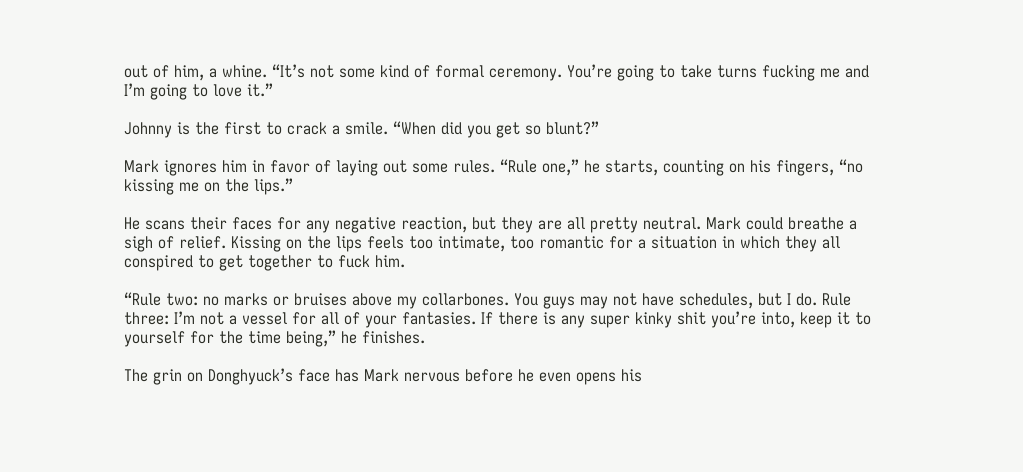out of him, a whine. “It’s not some kind of formal ceremony. You’re going to take turns fucking me and I’m going to love it.”

Johnny is the first to crack a smile. “When did you get so blunt?”

Mark ignores him in favor of laying out some rules. “Rule one,” he starts, counting on his fingers, “no kissing me on the lips.”

He scans their faces for any negative reaction, but they are all pretty neutral. Mark could breathe a sigh of relief. Kissing on the lips feels too intimate, too romantic for a situation in which they all conspired to get together to fuck him.

“Rule two: no marks or bruises above my collarbones. You guys may not have schedules, but I do. Rule three: I’m not a vessel for all of your fantasies. If there is any super kinky shit you’re into, keep it to yourself for the time being,” he finishes.

The grin on Donghyuck’s face has Mark nervous before he even opens his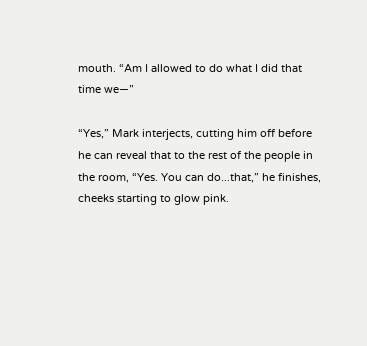mouth. “Am I allowed to do what I did that time we—”

“Yes,” Mark interjects, cutting him off before he can reveal that to the rest of the people in the room, “Yes. You can do...that,” he finishes, cheeks starting to glow pink.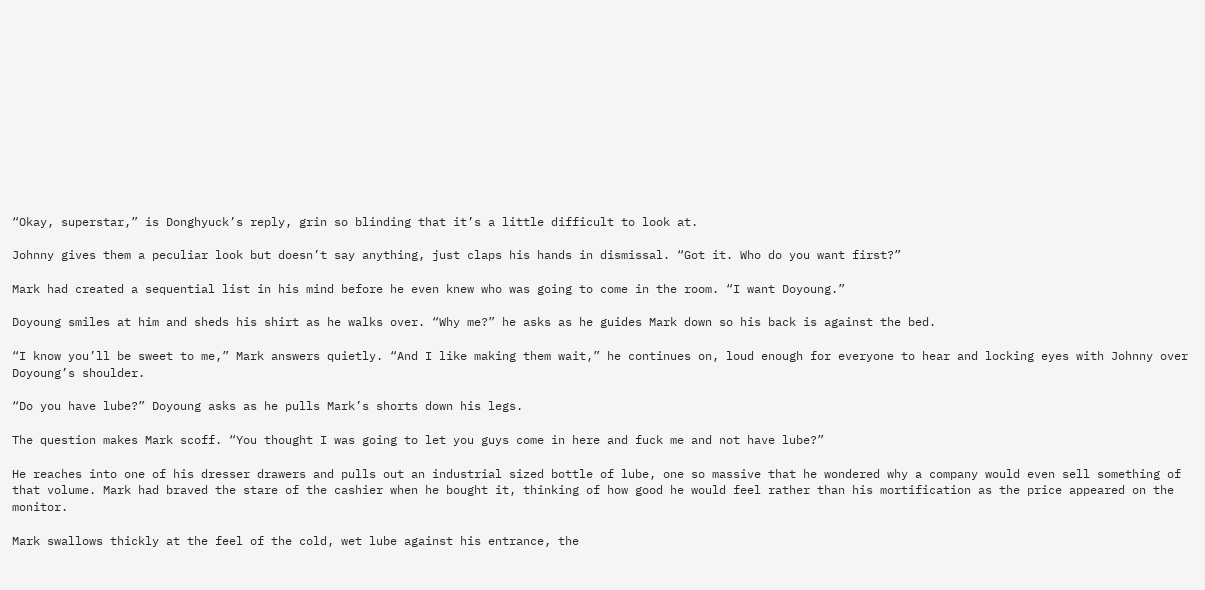“Okay, superstar,” is Donghyuck’s reply, grin so blinding that it’s a little difficult to look at.

Johnny gives them a peculiar look but doesn’t say anything, just claps his hands in dismissal. “Got it. Who do you want first?”

Mark had created a sequential list in his mind before he even knew who was going to come in the room. “I want Doyoung.”

Doyoung smiles at him and sheds his shirt as he walks over. “Why me?” he asks as he guides Mark down so his back is against the bed.

“I know you’ll be sweet to me,” Mark answers quietly. “And I like making them wait,” he continues on, loud enough for everyone to hear and locking eyes with Johnny over Doyoung’s shoulder.

“Do you have lube?” Doyoung asks as he pulls Mark’s shorts down his legs.

The question makes Mark scoff. “You thought I was going to let you guys come in here and fuck me and not have lube?”

He reaches into one of his dresser drawers and pulls out an industrial sized bottle of lube, one so massive that he wondered why a company would even sell something of that volume. Mark had braved the stare of the cashier when he bought it, thinking of how good he would feel rather than his mortification as the price appeared on the monitor.

Mark swallows thickly at the feel of the cold, wet lube against his entrance, the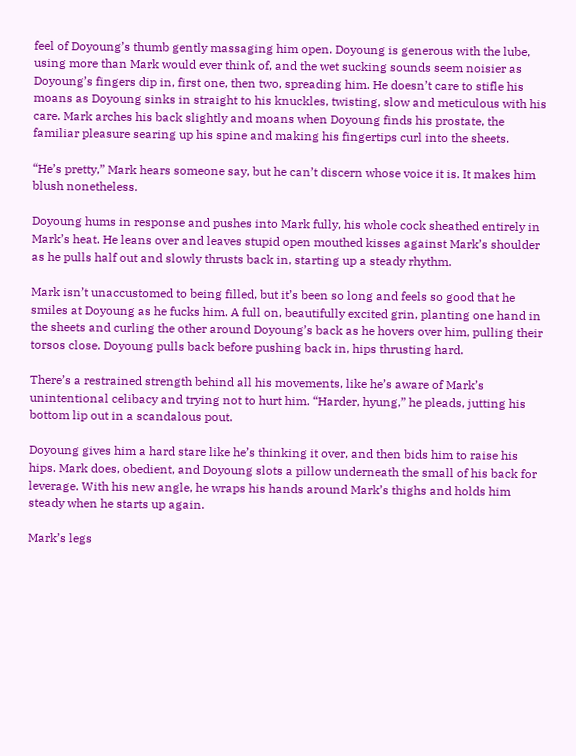feel of Doyoung’s thumb gently massaging him open. Doyoung is generous with the lube, using more than Mark would ever think of, and the wet sucking sounds seem noisier as Doyoung’s fingers dip in, first one, then two, spreading him. He doesn’t care to stifle his moans as Doyoung sinks in straight to his knuckles, twisting, slow and meticulous with his care. Mark arches his back slightly and moans when Doyoung finds his prostate, the familiar pleasure searing up his spine and making his fingertips curl into the sheets.

“He’s pretty,” Mark hears someone say, but he can’t discern whose voice it is. It makes him blush nonetheless.

Doyoung hums in response and pushes into Mark fully, his whole cock sheathed entirely in Mark’s heat. He leans over and leaves stupid open mouthed kisses against Mark’s shoulder as he pulls half out and slowly thrusts back in, starting up a steady rhythm.

Mark isn’t unaccustomed to being filled, but it’s been so long and feels so good that he smiles at Doyoung as he fucks him. A full on, beautifully excited grin, planting one hand in the sheets and curling the other around Doyoung’s back as he hovers over him, pulling their torsos close. Doyoung pulls back before pushing back in, hips thrusting hard.

There’s a restrained strength behind all his movements, like he’s aware of Mark’s unintentional celibacy and trying not to hurt him. “Harder, hyung,” he pleads, jutting his bottom lip out in a scandalous pout.

Doyoung gives him a hard stare like he’s thinking it over, and then bids him to raise his hips. Mark does, obedient, and Doyoung slots a pillow underneath the small of his back for leverage. With his new angle, he wraps his hands around Mark’s thighs and holds him steady when he starts up again.

Mark’s legs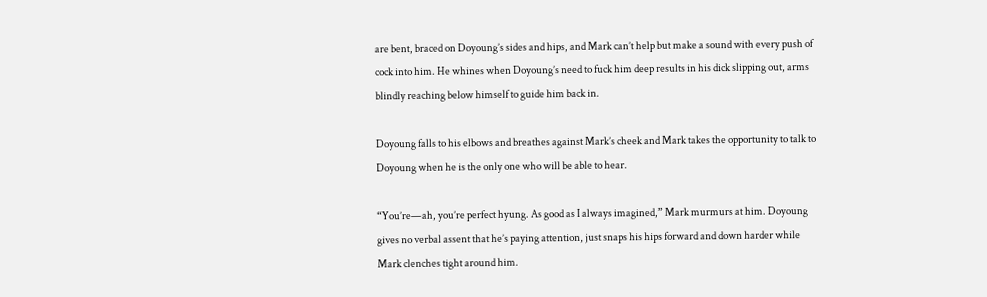are bent, braced on Doyoung’s sides and hips, and Mark can’t help but make a sound with every push of cock into him. He whines when Doyoung’s need to fuck him deep results in his dick slipping out, arms blindly reaching below himself to guide him back in.

Doyoung falls to his elbows and breathes against Mark’s cheek and Mark takes the opportunity to talk to Doyoung when he is the only one who will be able to hear.

“You’re—ah, you’re perfect hyung. As good as I always imagined,” Mark murmurs at him. Doyoung gives no verbal assent that he’s paying attention, just snaps his hips forward and down harder while Mark clenches tight around him.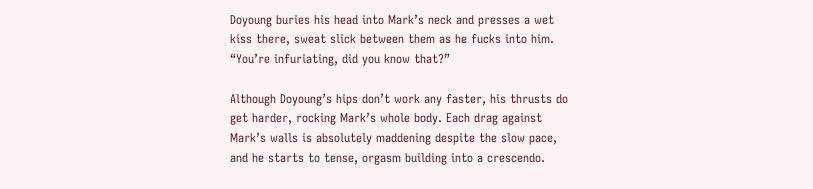Doyoung buries his head into Mark’s neck and presses a wet kiss there, sweat slick between them as he fucks into him. “You’re infuriating, did you know that?”

Although Doyoung’s hips don’t work any faster, his thrusts do get harder, rocking Mark’s whole body. Each drag against Mark’s walls is absolutely maddening despite the slow pace, and he starts to tense, orgasm building into a crescendo.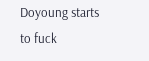Doyoung starts to fuck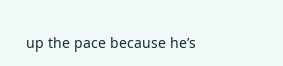up the pace because he’s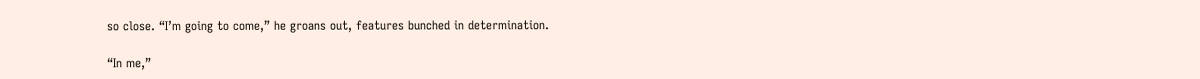so close. “I’m going to come,” he groans out, features bunched in determination.

“In me,”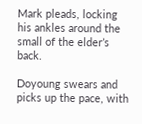Mark pleads, locking his ankles around the small of the elder’s back.

Doyoung swears and picks up the pace, with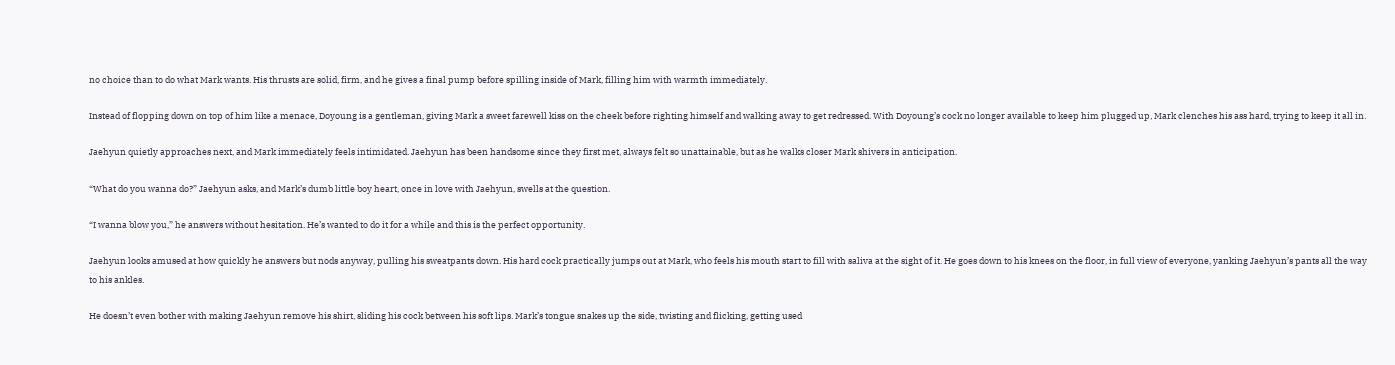no choice than to do what Mark wants. His thrusts are solid, firm, and he gives a final pump before spilling inside of Mark, filling him with warmth immediately.

Instead of flopping down on top of him like a menace, Doyoung is a gentleman, giving Mark a sweet farewell kiss on the cheek before righting himself and walking away to get redressed. With Doyoung’s cock no longer available to keep him plugged up, Mark clenches his ass hard, trying to keep it all in.

Jaehyun quietly approaches next, and Mark immediately feels intimidated. Jaehyun has been handsome since they first met, always felt so unattainable, but as he walks closer Mark shivers in anticipation.

“What do you wanna do?” Jaehyun asks, and Mark’s dumb little boy heart, once in love with Jaehyun, swells at the question.

“I wanna blow you,” he answers without hesitation. He’s wanted to do it for a while and this is the perfect opportunity.

Jaehyun looks amused at how quickly he answers but nods anyway, pulling his sweatpants down. His hard cock practically jumps out at Mark, who feels his mouth start to fill with saliva at the sight of it. He goes down to his knees on the floor, in full view of everyone, yanking Jaehyun’s pants all the way to his ankles.

He doesn’t even bother with making Jaehyun remove his shirt, sliding his cock between his soft lips. Mark’s tongue snakes up the side, twisting and flicking, getting used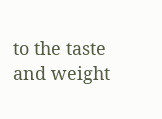to the taste and weight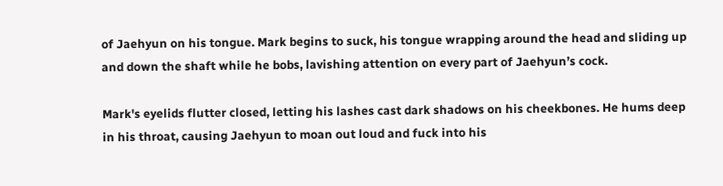of Jaehyun on his tongue. Mark begins to suck, his tongue wrapping around the head and sliding up and down the shaft while he bobs, lavishing attention on every part of Jaehyun’s cock.

Mark's eyelids flutter closed, letting his lashes cast dark shadows on his cheekbones. He hums deep in his throat, causing Jaehyun to moan out loud and fuck into his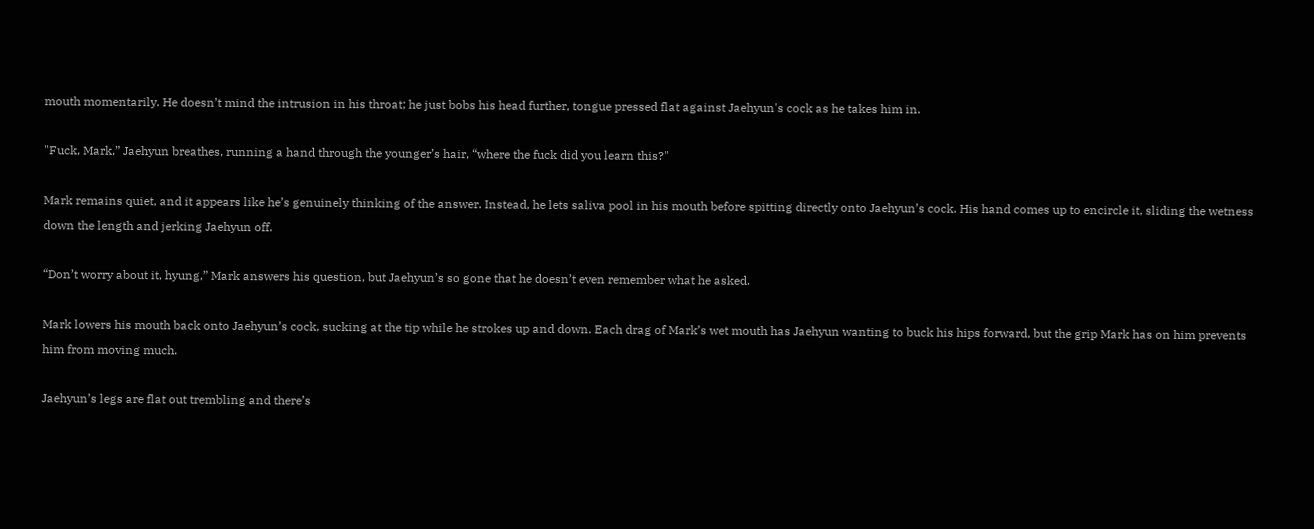mouth momentarily. He doesn’t mind the intrusion in his throat; he just bobs his head further, tongue pressed flat against Jaehyun's cock as he takes him in.

"Fuck, Mark,” Jaehyun breathes, running a hand through the younger’s hair, “where the fuck did you learn this?"

Mark remains quiet, and it appears like he’s genuinely thinking of the answer. Instead, he lets saliva pool in his mouth before spitting directly onto Jaehyun’s cock. His hand comes up to encircle it, sliding the wetness down the length and jerking Jaehyun off.

“Don’t worry about it, hyung,” Mark answers his question, but Jaehyun’s so gone that he doesn’t even remember what he asked.

Mark lowers his mouth back onto Jaehyun’s cock, sucking at the tip while he strokes up and down. Each drag of Mark’s wet mouth has Jaehyun wanting to buck his hips forward, but the grip Mark has on him prevents him from moving much.

Jaehyun’s legs are flat out trembling and there’s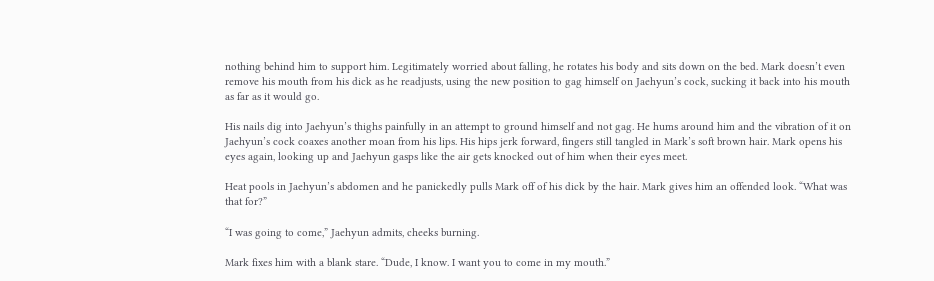nothing behind him to support him. Legitimately worried about falling, he rotates his body and sits down on the bed. Mark doesn’t even remove his mouth from his dick as he readjusts, using the new position to gag himself on Jaehyun’s cock, sucking it back into his mouth as far as it would go.

His nails dig into Jaehyun’s thighs painfully in an attempt to ground himself and not gag. He hums around him and the vibration of it on Jaehyun’s cock coaxes another moan from his lips. His hips jerk forward, fingers still tangled in Mark’s soft brown hair. Mark opens his eyes again, looking up and Jaehyun gasps like the air gets knocked out of him when their eyes meet.

Heat pools in Jaehyun’s abdomen and he panickedly pulls Mark off of his dick by the hair. Mark gives him an offended look. “What was that for?”

“I was going to come,” Jaehyun admits, cheeks burning.

Mark fixes him with a blank stare. “Dude, I know. I want you to come in my mouth.”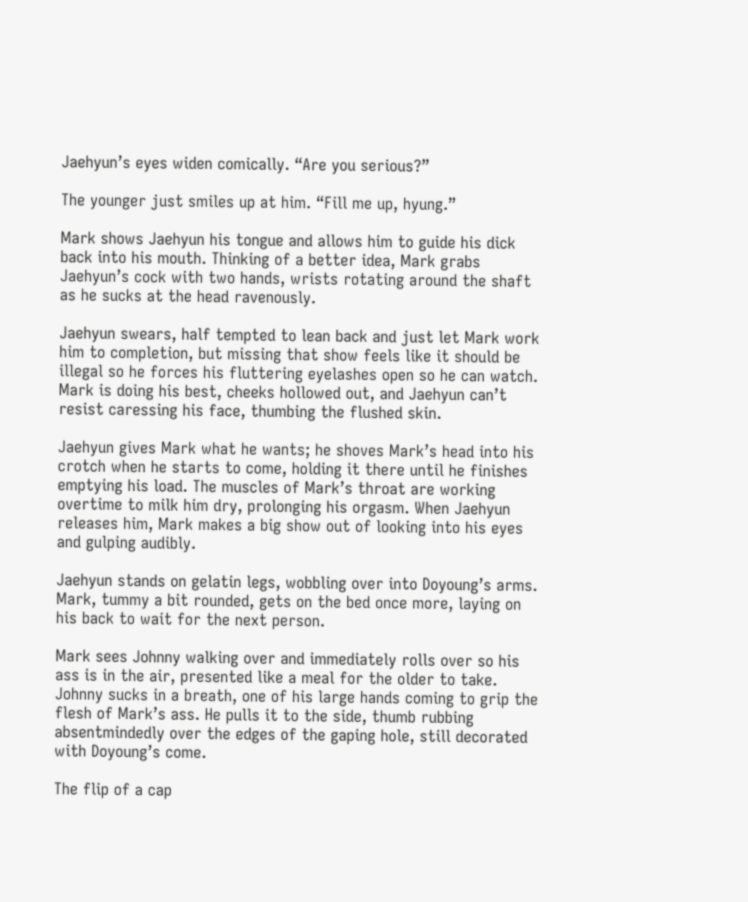Jaehyun’s eyes widen comically. “Are you serious?”

The younger just smiles up at him. “Fill me up, hyung.”

Mark shows Jaehyun his tongue and allows him to guide his dick back into his mouth. Thinking of a better idea, Mark grabs Jaehyun’s cock with two hands, wrists rotating around the shaft as he sucks at the head ravenously.

Jaehyun swears, half tempted to lean back and just let Mark work him to completion, but missing that show feels like it should be illegal so he forces his fluttering eyelashes open so he can watch. Mark is doing his best, cheeks hollowed out, and Jaehyun can’t resist caressing his face, thumbing the flushed skin.

Jaehyun gives Mark what he wants; he shoves Mark’s head into his crotch when he starts to come, holding it there until he finishes emptying his load. The muscles of Mark’s throat are working overtime to milk him dry, prolonging his orgasm. When Jaehyun releases him, Mark makes a big show out of looking into his eyes and gulping audibly.

Jaehyun stands on gelatin legs, wobbling over into Doyoung’s arms. Mark, tummy a bit rounded, gets on the bed once more, laying on his back to wait for the next person.

Mark sees Johnny walking over and immediately rolls over so his ass is in the air, presented like a meal for the older to take. Johnny sucks in a breath, one of his large hands coming to grip the flesh of Mark’s ass. He pulls it to the side, thumb rubbing absentmindedly over the edges of the gaping hole, still decorated with Doyoung’s come.

The flip of a cap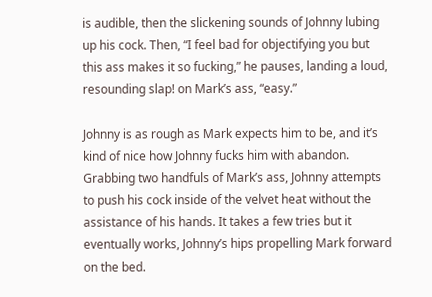is audible, then the slickening sounds of Johnny lubing up his cock. Then, “I feel bad for objectifying you but this ass makes it so fucking,” he pauses, landing a loud, resounding slap! on Mark’s ass, “easy.”

Johnny is as rough as Mark expects him to be, and it’s kind of nice how Johnny fucks him with abandon. Grabbing two handfuls of Mark’s ass, Johnny attempts to push his cock inside of the velvet heat without the assistance of his hands. It takes a few tries but it eventually works, Johnny’s hips propelling Mark forward on the bed.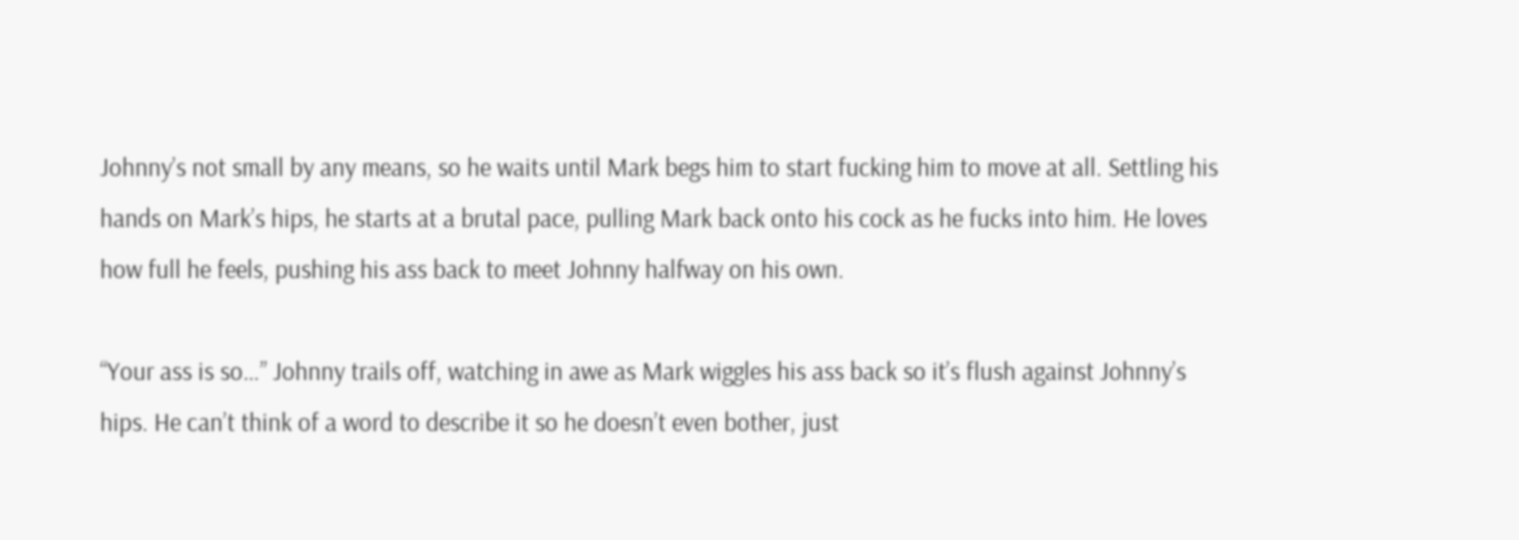Johnny’s not small by any means, so he waits until Mark begs him to start fucking him to move at all. Settling his hands on Mark’s hips, he starts at a brutal pace, pulling Mark back onto his cock as he fucks into him. He loves how full he feels, pushing his ass back to meet Johnny halfway on his own.

“Your ass is so…” Johnny trails off, watching in awe as Mark wiggles his ass back so it’s flush against Johnny’s hips. He can’t think of a word to describe it so he doesn’t even bother, just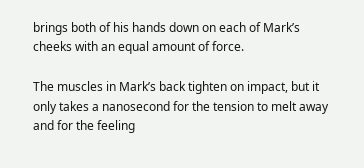brings both of his hands down on each of Mark’s cheeks with an equal amount of force.

The muscles in Mark’s back tighten on impact, but it only takes a nanosecond for the tension to melt away and for the feeling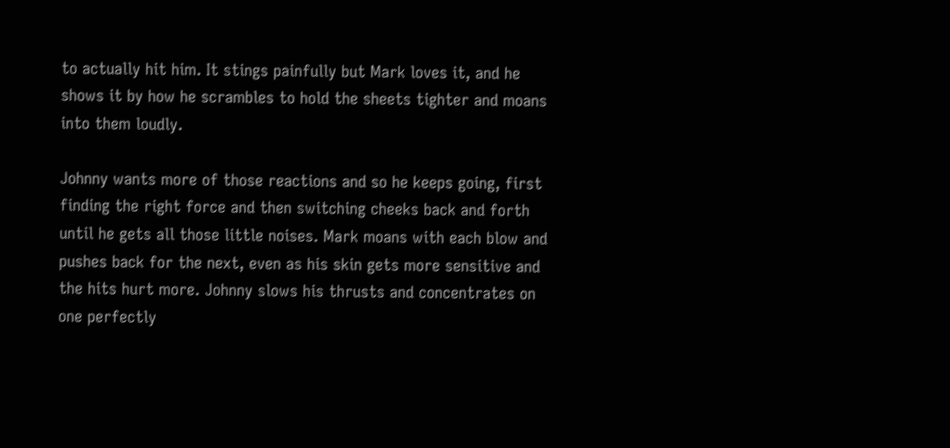to actually hit him. It stings painfully but Mark loves it, and he shows it by how he scrambles to hold the sheets tighter and moans into them loudly.

Johnny wants more of those reactions and so he keeps going, first finding the right force and then switching cheeks back and forth until he gets all those little noises. Mark moans with each blow and pushes back for the next, even as his skin gets more sensitive and the hits hurt more. Johnny slows his thrusts and concentrates on one perfectly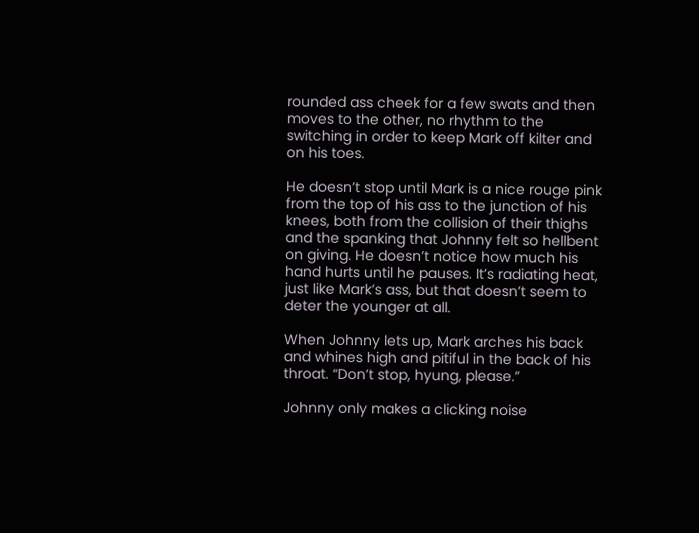rounded ass cheek for a few swats and then moves to the other, no rhythm to the switching in order to keep Mark off kilter and on his toes.

He doesn’t stop until Mark is a nice rouge pink from the top of his ass to the junction of his knees, both from the collision of their thighs and the spanking that Johnny felt so hellbent on giving. He doesn’t notice how much his hand hurts until he pauses. It’s radiating heat, just like Mark’s ass, but that doesn’t seem to deter the younger at all.

When Johnny lets up, Mark arches his back and whines high and pitiful in the back of his throat. “Don’t stop, hyung, please.”

Johnny only makes a clicking noise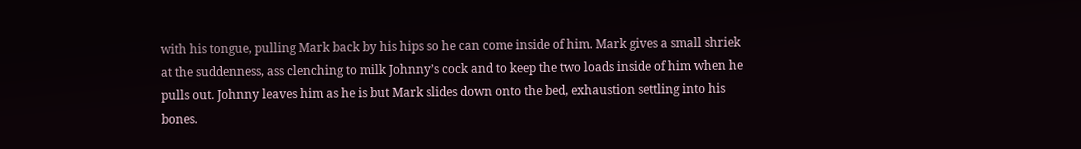with his tongue, pulling Mark back by his hips so he can come inside of him. Mark gives a small shriek at the suddenness, ass clenching to milk Johnny’s cock and to keep the two loads inside of him when he pulls out. Johnny leaves him as he is but Mark slides down onto the bed, exhaustion settling into his bones.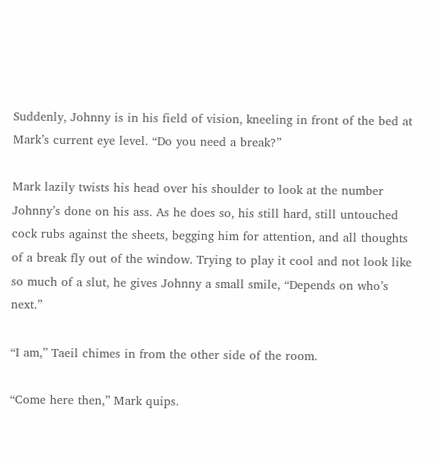Suddenly, Johnny is in his field of vision, kneeling in front of the bed at Mark’s current eye level. “Do you need a break?”

Mark lazily twists his head over his shoulder to look at the number Johnny’s done on his ass. As he does so, his still hard, still untouched cock rubs against the sheets, begging him for attention, and all thoughts of a break fly out of the window. Trying to play it cool and not look like so much of a slut, he gives Johnny a small smile, “Depends on who’s next.”

“I am,” Taeil chimes in from the other side of the room.

“Come here then,” Mark quips.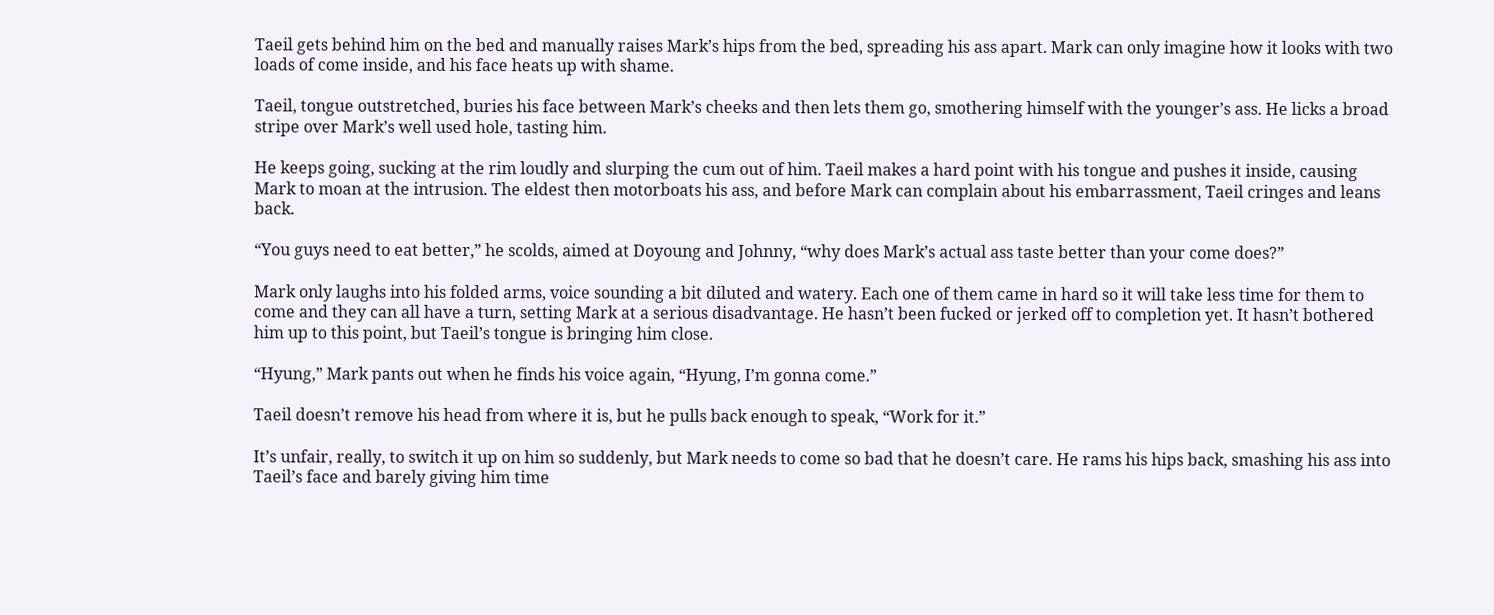Taeil gets behind him on the bed and manually raises Mark’s hips from the bed, spreading his ass apart. Mark can only imagine how it looks with two loads of come inside, and his face heats up with shame.

Taeil, tongue outstretched, buries his face between Mark’s cheeks and then lets them go, smothering himself with the younger’s ass. He licks a broad stripe over Mark’s well used hole, tasting him.

He keeps going, sucking at the rim loudly and slurping the cum out of him. Taeil makes a hard point with his tongue and pushes it inside, causing Mark to moan at the intrusion. The eldest then motorboats his ass, and before Mark can complain about his embarrassment, Taeil cringes and leans back.

“You guys need to eat better,” he scolds, aimed at Doyoung and Johnny, “why does Mark’s actual ass taste better than your come does?”

Mark only laughs into his folded arms, voice sounding a bit diluted and watery. Each one of them came in hard so it will take less time for them to come and they can all have a turn, setting Mark at a serious disadvantage. He hasn’t been fucked or jerked off to completion yet. It hasn’t bothered him up to this point, but Taeil’s tongue is bringing him close.

“Hyung,” Mark pants out when he finds his voice again, “Hyung, I’m gonna come.”

Taeil doesn’t remove his head from where it is, but he pulls back enough to speak, “Work for it.”

It’s unfair, really, to switch it up on him so suddenly, but Mark needs to come so bad that he doesn’t care. He rams his hips back, smashing his ass into Taeil’s face and barely giving him time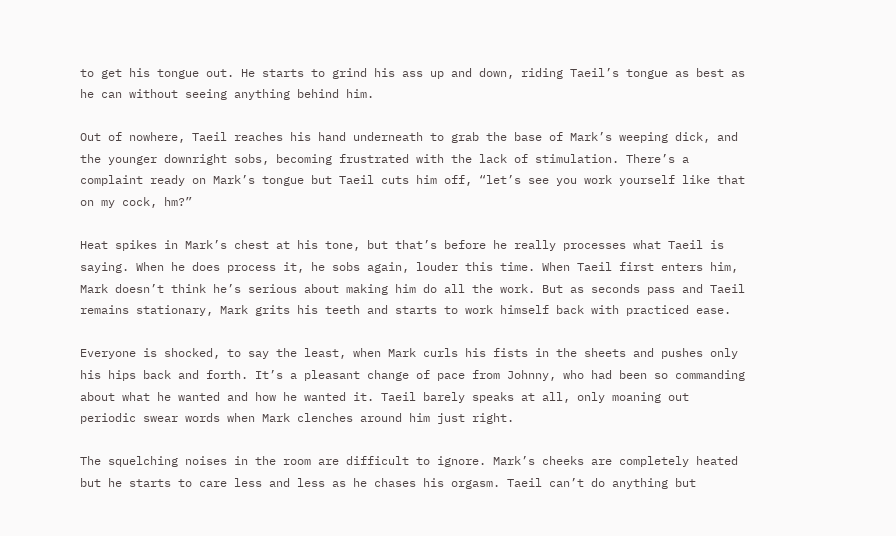to get his tongue out. He starts to grind his ass up and down, riding Taeil’s tongue as best as he can without seeing anything behind him.

Out of nowhere, Taeil reaches his hand underneath to grab the base of Mark’s weeping dick, and the younger downright sobs, becoming frustrated with the lack of stimulation. There’s a complaint ready on Mark’s tongue but Taeil cuts him off, “let’s see you work yourself like that on my cock, hm?”

Heat spikes in Mark’s chest at his tone, but that’s before he really processes what Taeil is saying. When he does process it, he sobs again, louder this time. When Taeil first enters him, Mark doesn’t think he’s serious about making him do all the work. But as seconds pass and Taeil remains stationary, Mark grits his teeth and starts to work himself back with practiced ease.

Everyone is shocked, to say the least, when Mark curls his fists in the sheets and pushes only his hips back and forth. It’s a pleasant change of pace from Johnny, who had been so commanding about what he wanted and how he wanted it. Taeil barely speaks at all, only moaning out periodic swear words when Mark clenches around him just right.

The squelching noises in the room are difficult to ignore. Mark’s cheeks are completely heated but he starts to care less and less as he chases his orgasm. Taeil can’t do anything but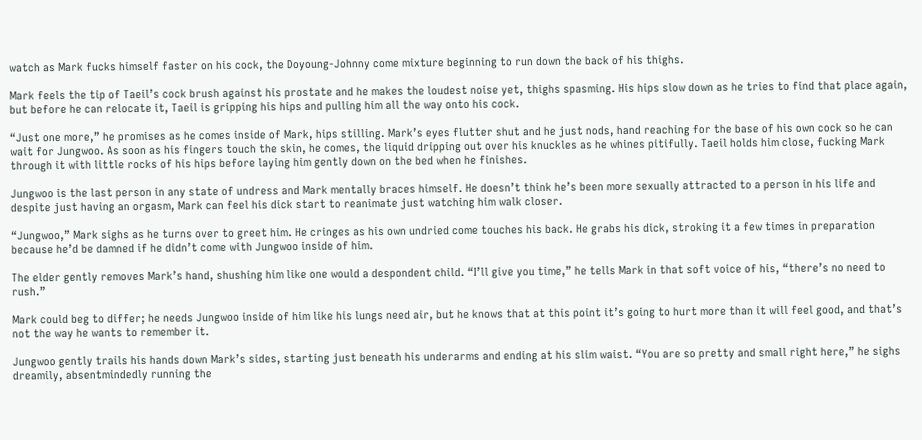watch as Mark fucks himself faster on his cock, the Doyoung-Johnny come mixture beginning to run down the back of his thighs.

Mark feels the tip of Taeil’s cock brush against his prostate and he makes the loudest noise yet, thighs spasming. His hips slow down as he tries to find that place again, but before he can relocate it, Taeil is gripping his hips and pulling him all the way onto his cock.

“Just one more,” he promises as he comes inside of Mark, hips stilling. Mark’s eyes flutter shut and he just nods, hand reaching for the base of his own cock so he can wait for Jungwoo. As soon as his fingers touch the skin, he comes, the liquid dripping out over his knuckles as he whines pitifully. Taeil holds him close, fucking Mark through it with little rocks of his hips before laying him gently down on the bed when he finishes.

Jungwoo is the last person in any state of undress and Mark mentally braces himself. He doesn’t think he’s been more sexually attracted to a person in his life and despite just having an orgasm, Mark can feel his dick start to reanimate just watching him walk closer.

“Jungwoo,” Mark sighs as he turns over to greet him. He cringes as his own undried come touches his back. He grabs his dick, stroking it a few times in preparation because he’d be damned if he didn’t come with Jungwoo inside of him.

The elder gently removes Mark’s hand, shushing him like one would a despondent child. “I’ll give you time,” he tells Mark in that soft voice of his, “there’s no need to rush.”

Mark could beg to differ; he needs Jungwoo inside of him like his lungs need air, but he knows that at this point it’s going to hurt more than it will feel good, and that’s not the way he wants to remember it.

Jungwoo gently trails his hands down Mark’s sides, starting just beneath his underarms and ending at his slim waist. “You are so pretty and small right here,” he sighs dreamily, absentmindedly running the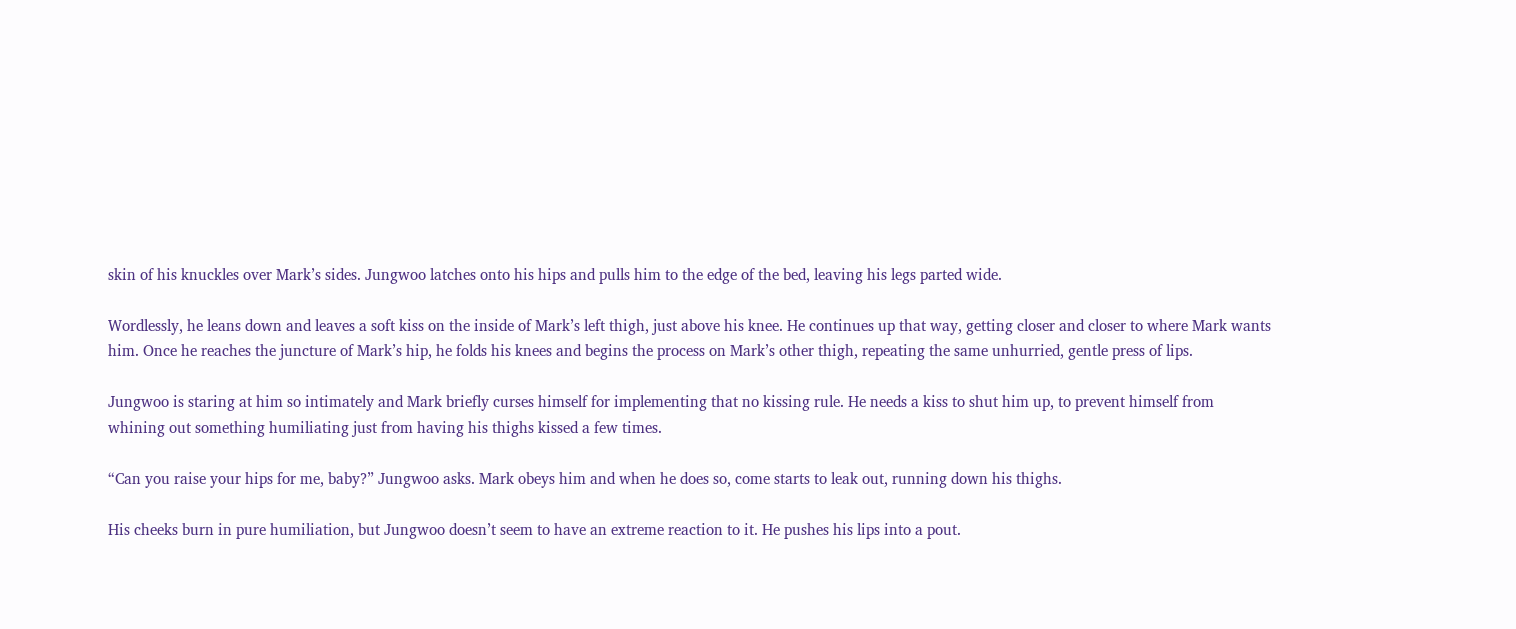skin of his knuckles over Mark’s sides. Jungwoo latches onto his hips and pulls him to the edge of the bed, leaving his legs parted wide.

Wordlessly, he leans down and leaves a soft kiss on the inside of Mark’s left thigh, just above his knee. He continues up that way, getting closer and closer to where Mark wants him. Once he reaches the juncture of Mark’s hip, he folds his knees and begins the process on Mark’s other thigh, repeating the same unhurried, gentle press of lips.

Jungwoo is staring at him so intimately and Mark briefly curses himself for implementing that no kissing rule. He needs a kiss to shut him up, to prevent himself from whining out something humiliating just from having his thighs kissed a few times.

“Can you raise your hips for me, baby?” Jungwoo asks. Mark obeys him and when he does so, come starts to leak out, running down his thighs.

His cheeks burn in pure humiliation, but Jungwoo doesn’t seem to have an extreme reaction to it. He pushes his lips into a pout.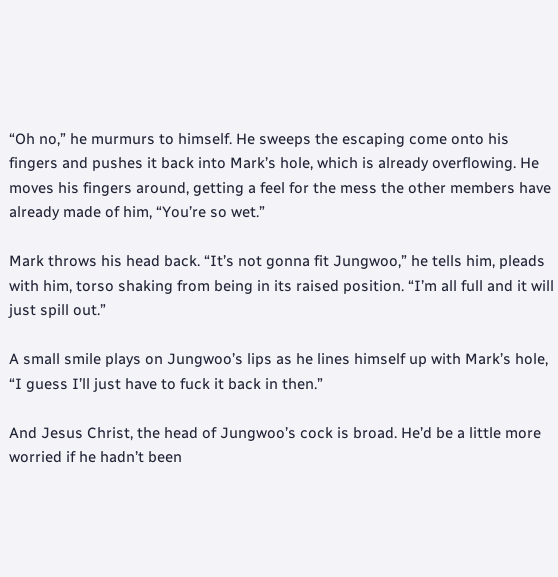“Oh no,” he murmurs to himself. He sweeps the escaping come onto his fingers and pushes it back into Mark’s hole, which is already overflowing. He moves his fingers around, getting a feel for the mess the other members have already made of him, “You’re so wet.”

Mark throws his head back. “It’s not gonna fit Jungwoo,” he tells him, pleads with him, torso shaking from being in its raised position. “I’m all full and it will just spill out.”

A small smile plays on Jungwoo’s lips as he lines himself up with Mark’s hole, “I guess I’ll just have to fuck it back in then.”

And Jesus Christ, the head of Jungwoo’s cock is broad. He’d be a little more worried if he hadn’t been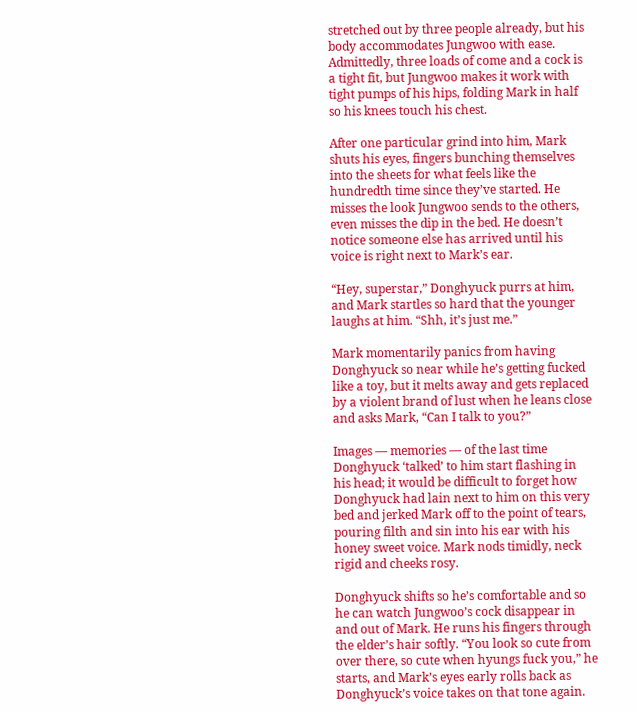stretched out by three people already, but his body accommodates Jungwoo with ease. Admittedly, three loads of come and a cock is a tight fit, but Jungwoo makes it work with tight pumps of his hips, folding Mark in half so his knees touch his chest.

After one particular grind into him, Mark shuts his eyes, fingers bunching themselves into the sheets for what feels like the hundredth time since they’ve started. He misses the look Jungwoo sends to the others, even misses the dip in the bed. He doesn’t notice someone else has arrived until his voice is right next to Mark’s ear.

“Hey, superstar,” Donghyuck purrs at him, and Mark startles so hard that the younger laughs at him. “Shh, it’s just me.”

Mark momentarily panics from having Donghyuck so near while he’s getting fucked like a toy, but it melts away and gets replaced by a violent brand of lust when he leans close and asks Mark, “Can I talk to you?”

Images — memories — of the last time Donghyuck ‘talked’ to him start flashing in his head; it would be difficult to forget how Donghyuck had lain next to him on this very bed and jerked Mark off to the point of tears, pouring filth and sin into his ear with his honey sweet voice. Mark nods timidly, neck rigid and cheeks rosy.

Donghyuck shifts so he’s comfortable and so he can watch Jungwoo’s cock disappear in and out of Mark. He runs his fingers through the elder’s hair softly. “You look so cute from over there, so cute when hyungs fuck you,” he starts, and Mark’s eyes early rolls back as Donghyuck’s voice takes on that tone again.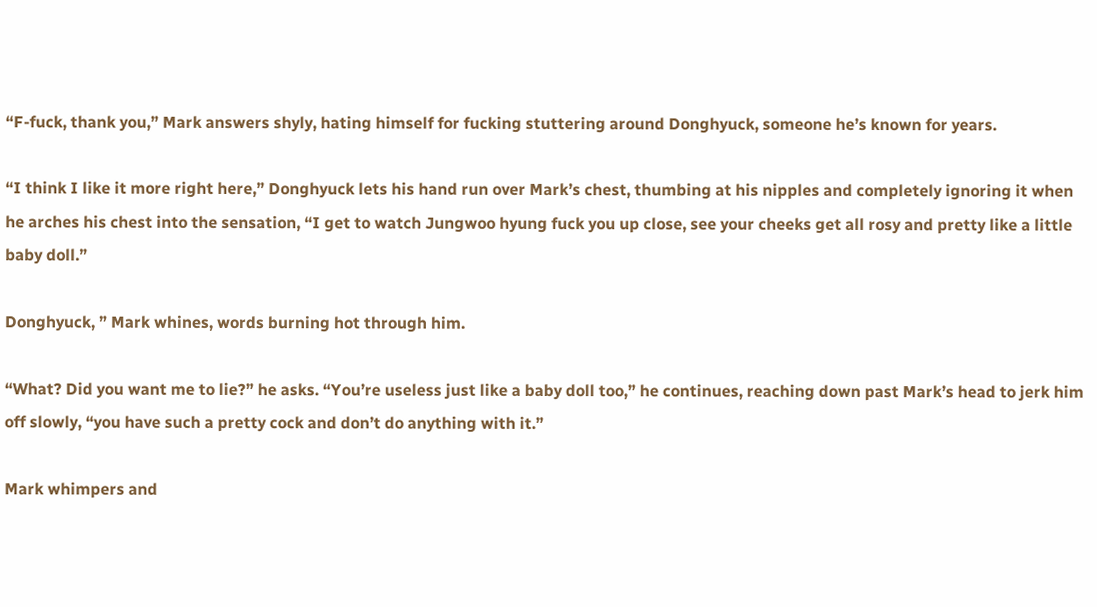“F-fuck, thank you,” Mark answers shyly, hating himself for fucking stuttering around Donghyuck, someone he’s known for years.

“I think I like it more right here,” Donghyuck lets his hand run over Mark’s chest, thumbing at his nipples and completely ignoring it when he arches his chest into the sensation, “I get to watch Jungwoo hyung fuck you up close, see your cheeks get all rosy and pretty like a little baby doll.”

Donghyuck, ” Mark whines, words burning hot through him.

“What? Did you want me to lie?” he asks. “You’re useless just like a baby doll too,” he continues, reaching down past Mark’s head to jerk him off slowly, “you have such a pretty cock and don’t do anything with it.”

Mark whimpers and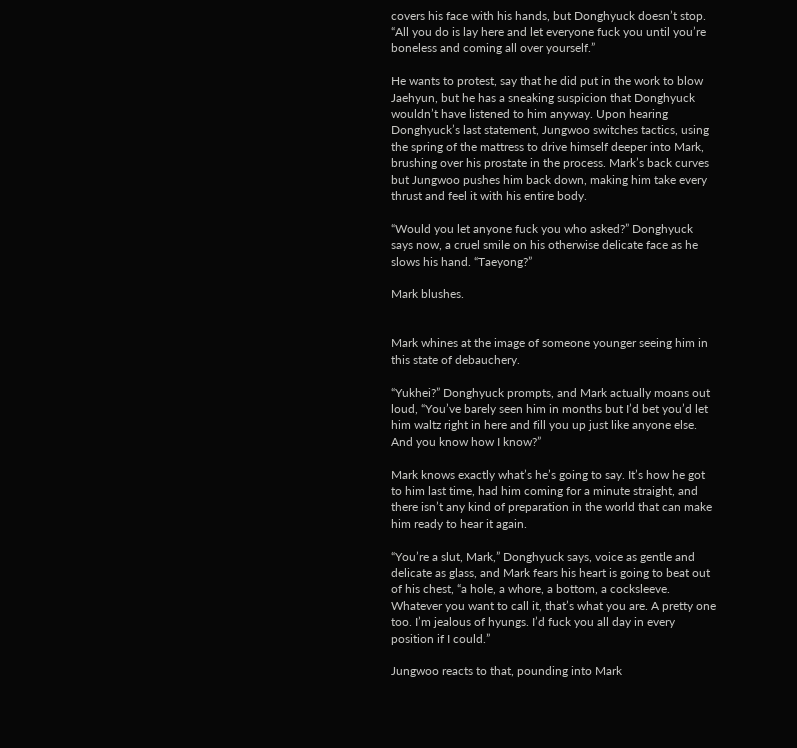covers his face with his hands, but Donghyuck doesn’t stop. “All you do is lay here and let everyone fuck you until you’re boneless and coming all over yourself.”

He wants to protest, say that he did put in the work to blow Jaehyun, but he has a sneaking suspicion that Donghyuck wouldn’t have listened to him anyway. Upon hearing Donghyuck’s last statement, Jungwoo switches tactics, using the spring of the mattress to drive himself deeper into Mark, brushing over his prostate in the process. Mark’s back curves but Jungwoo pushes him back down, making him take every thrust and feel it with his entire body.

“Would you let anyone fuck you who asked?” Donghyuck says now, a cruel smile on his otherwise delicate face as he slows his hand. “Taeyong?”

Mark blushes.


Mark whines at the image of someone younger seeing him in this state of debauchery.

“Yukhei?” Donghyuck prompts, and Mark actually moans out loud, “You’ve barely seen him in months but I’d bet you’d let him waltz right in here and fill you up just like anyone else. And you know how I know?”

Mark knows exactly what’s he’s going to say. It’s how he got to him last time, had him coming for a minute straight, and there isn’t any kind of preparation in the world that can make him ready to hear it again.

“You’re a slut, Mark,” Donghyuck says, voice as gentle and delicate as glass, and Mark fears his heart is going to beat out of his chest, “a hole, a whore, a bottom, a cocksleeve. Whatever you want to call it, that’s what you are. A pretty one too. I’m jealous of hyungs. I’d fuck you all day in every position if I could.”

Jungwoo reacts to that, pounding into Mark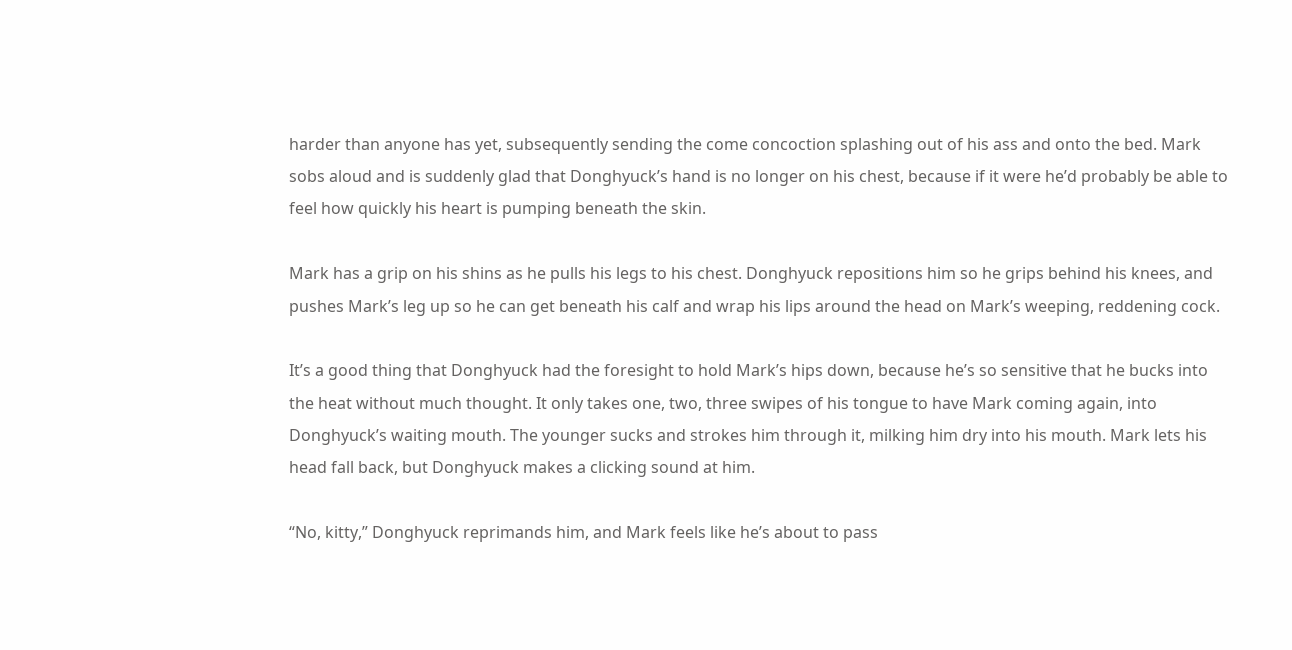harder than anyone has yet, subsequently sending the come concoction splashing out of his ass and onto the bed. Mark sobs aloud and is suddenly glad that Donghyuck’s hand is no longer on his chest, because if it were he’d probably be able to feel how quickly his heart is pumping beneath the skin.

Mark has a grip on his shins as he pulls his legs to his chest. Donghyuck repositions him so he grips behind his knees, and pushes Mark’s leg up so he can get beneath his calf and wrap his lips around the head on Mark’s weeping, reddening cock.

It’s a good thing that Donghyuck had the foresight to hold Mark’s hips down, because he’s so sensitive that he bucks into the heat without much thought. It only takes one, two, three swipes of his tongue to have Mark coming again, into Donghyuck’s waiting mouth. The younger sucks and strokes him through it, milking him dry into his mouth. Mark lets his head fall back, but Donghyuck makes a clicking sound at him.

“No, kitty,” Donghyuck reprimands him, and Mark feels like he’s about to pass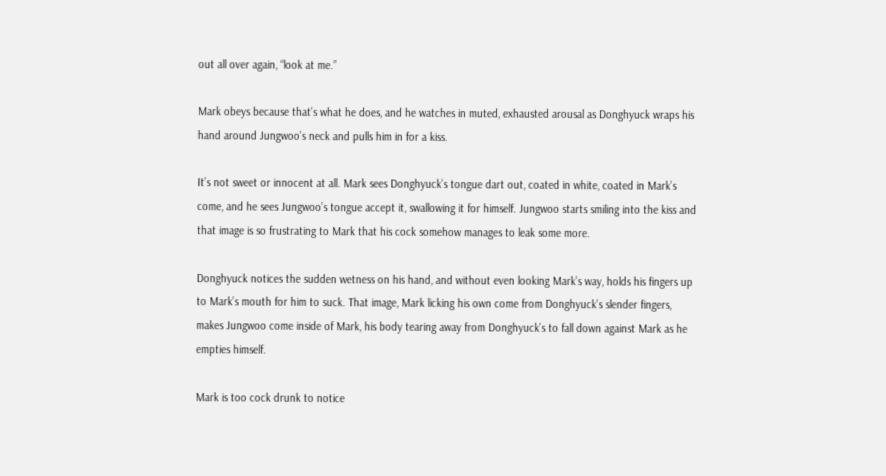out all over again, “look at me.”

Mark obeys because that’s what he does, and he watches in muted, exhausted arousal as Donghyuck wraps his hand around Jungwoo’s neck and pulls him in for a kiss.

It’s not sweet or innocent at all. Mark sees Donghyuck’s tongue dart out, coated in white, coated in Mark’s come, and he sees Jungwoo’s tongue accept it, swallowing it for himself. Jungwoo starts smiling into the kiss and that image is so frustrating to Mark that his cock somehow manages to leak some more.

Donghyuck notices the sudden wetness on his hand, and without even looking Mark’s way, holds his fingers up to Mark’s mouth for him to suck. That image, Mark licking his own come from Donghyuck’s slender fingers, makes Jungwoo come inside of Mark, his body tearing away from Donghyuck’s to fall down against Mark as he empties himself.

Mark is too cock drunk to notice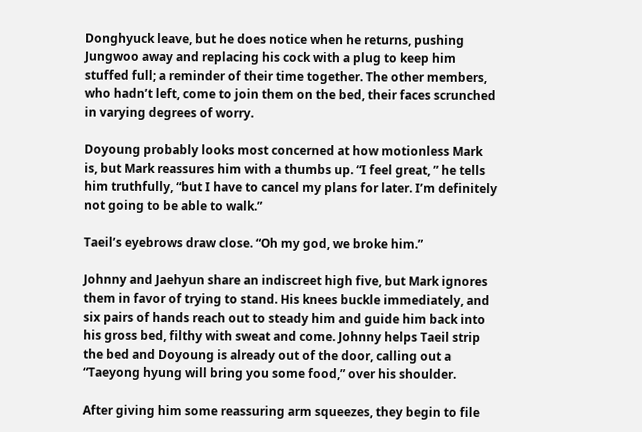Donghyuck leave, but he does notice when he returns, pushing Jungwoo away and replacing his cock with a plug to keep him stuffed full; a reminder of their time together. The other members, who hadn’t left, come to join them on the bed, their faces scrunched in varying degrees of worry.

Doyoung probably looks most concerned at how motionless Mark is, but Mark reassures him with a thumbs up. “I feel great, ” he tells him truthfully, “but I have to cancel my plans for later. I’m definitely not going to be able to walk.”

Taeil’s eyebrows draw close. “Oh my god, we broke him.”

Johnny and Jaehyun share an indiscreet high five, but Mark ignores them in favor of trying to stand. His knees buckle immediately, and six pairs of hands reach out to steady him and guide him back into his gross bed, filthy with sweat and come. Johnny helps Taeil strip the bed and Doyoung is already out of the door, calling out a “Taeyong hyung will bring you some food,” over his shoulder.

After giving him some reassuring arm squeezes, they begin to file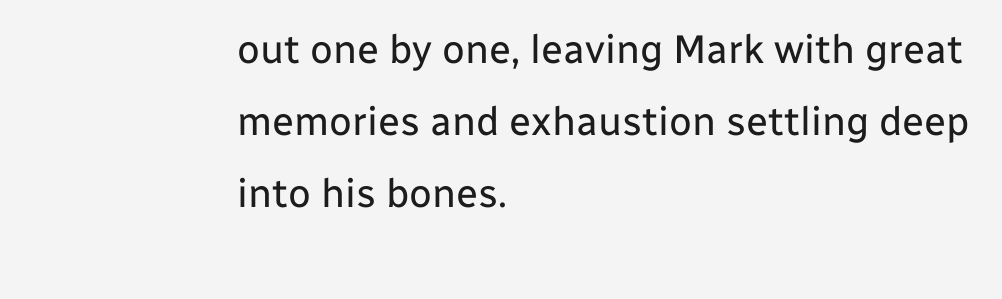out one by one, leaving Mark with great memories and exhaustion settling deep into his bones.